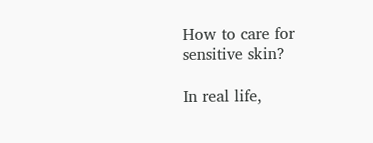How to care for sensitive skin?

In real life,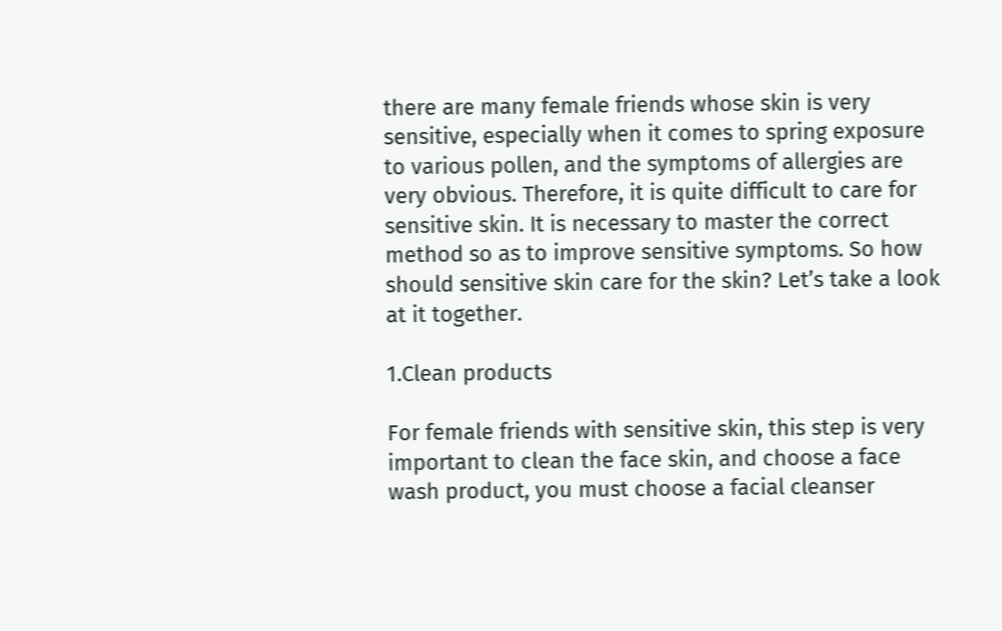there are many female friends whose skin is very sensitive, especially when it comes to spring exposure to various pollen, and the symptoms of allergies are very obvious. Therefore, it is quite difficult to care for sensitive skin. It is necessary to master the correct method so as to improve sensitive symptoms. So how should sensitive skin care for the skin? Let’s take a look at it together.

1.Clean products

For female friends with sensitive skin, this step is very important to clean the face skin, and choose a face wash product, you must choose a facial cleanser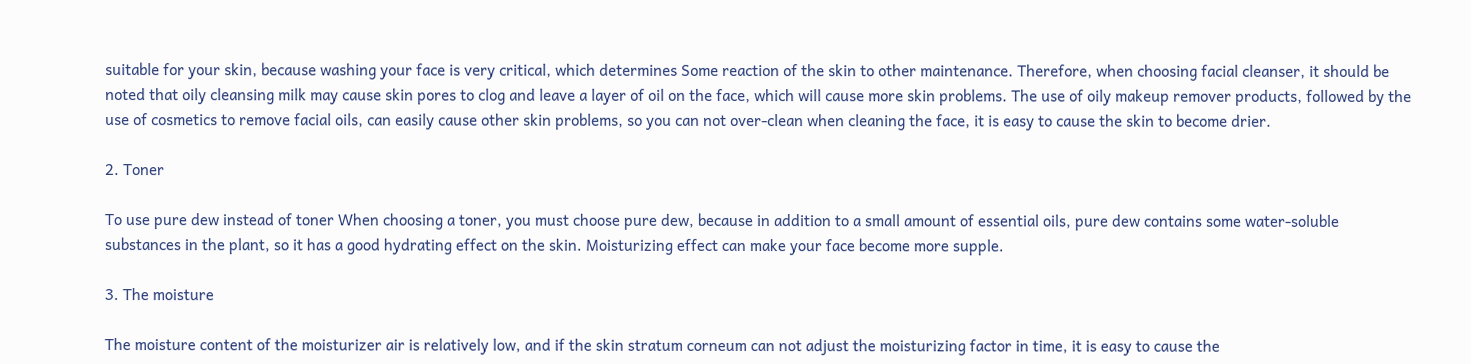suitable for your skin, because washing your face is very critical, which determines Some reaction of the skin to other maintenance. Therefore, when choosing facial cleanser, it should be noted that oily cleansing milk may cause skin pores to clog and leave a layer of oil on the face, which will cause more skin problems. The use of oily makeup remover products, followed by the use of cosmetics to remove facial oils, can easily cause other skin problems, so you can not over-clean when cleaning the face, it is easy to cause the skin to become drier.

2. Toner

To use pure dew instead of toner When choosing a toner, you must choose pure dew, because in addition to a small amount of essential oils, pure dew contains some water-soluble substances in the plant, so it has a good hydrating effect on the skin. Moisturizing effect can make your face become more supple.

3. The moisture

The moisture content of the moisturizer air is relatively low, and if the skin stratum corneum can not adjust the moisturizing factor in time, it is easy to cause the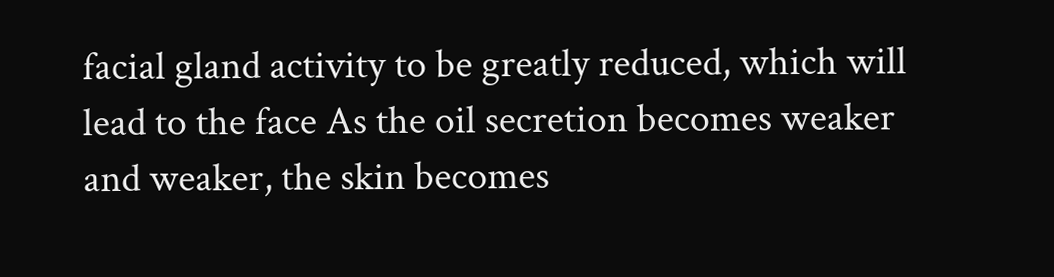facial gland activity to be greatly reduced, which will lead to the face As the oil secretion becomes weaker and weaker, the skin becomes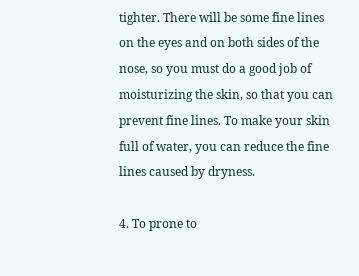tighter. There will be some fine lines on the eyes and on both sides of the nose, so you must do a good job of moisturizing the skin, so that you can prevent fine lines. To make your skin full of water, you can reduce the fine lines caused by dryness.

4. To prone to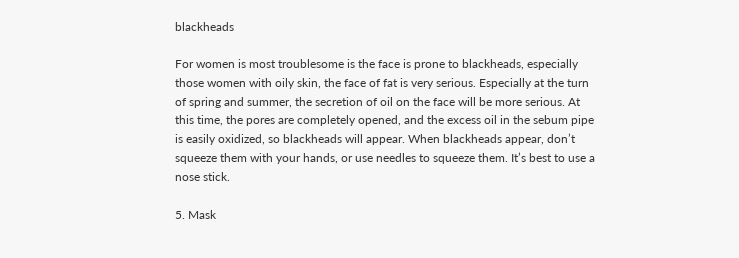blackheads

For women is most troublesome is the face is prone to blackheads, especially those women with oily skin, the face of fat is very serious. Especially at the turn of spring and summer, the secretion of oil on the face will be more serious. At this time, the pores are completely opened, and the excess oil in the sebum pipe is easily oxidized, so blackheads will appear. When blackheads appear, don’t squeeze them with your hands, or use needles to squeeze them. It’s best to use a nose stick.

5. Mask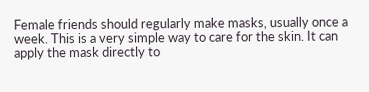Female friends should regularly make masks, usually once a week. This is a very simple way to care for the skin. It can apply the mask directly to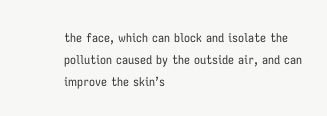the face, which can block and isolate the pollution caused by the outside air, and can improve the skin’s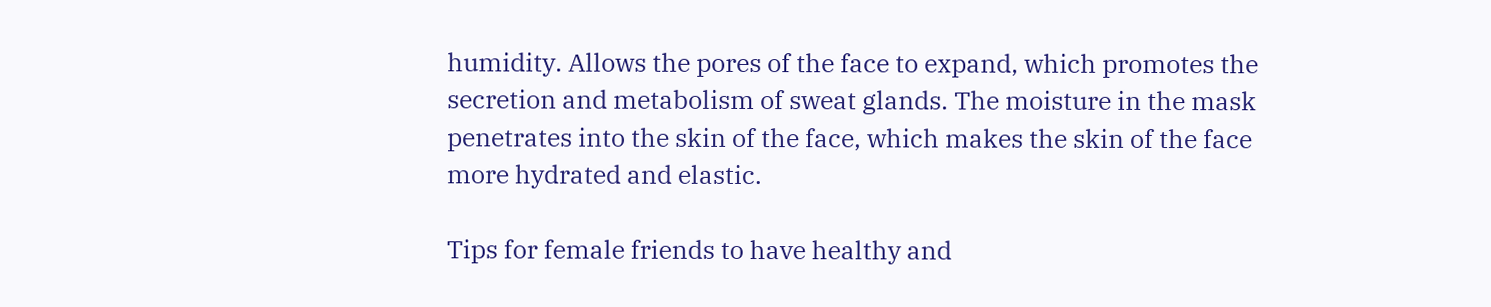humidity. Allows the pores of the face to expand, which promotes the secretion and metabolism of sweat glands. The moisture in the mask penetrates into the skin of the face, which makes the skin of the face more hydrated and elastic.

Tips for female friends to have healthy and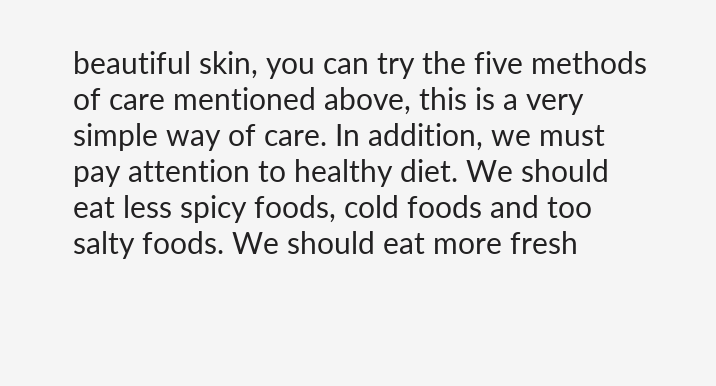beautiful skin, you can try the five methods of care mentioned above, this is a very simple way of care. In addition, we must pay attention to healthy diet. We should eat less spicy foods, cold foods and too salty foods. We should eat more fresh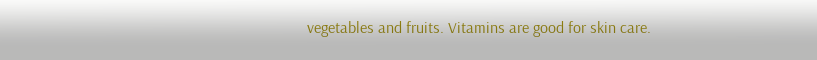vegetables and fruits. Vitamins are good for skin care.